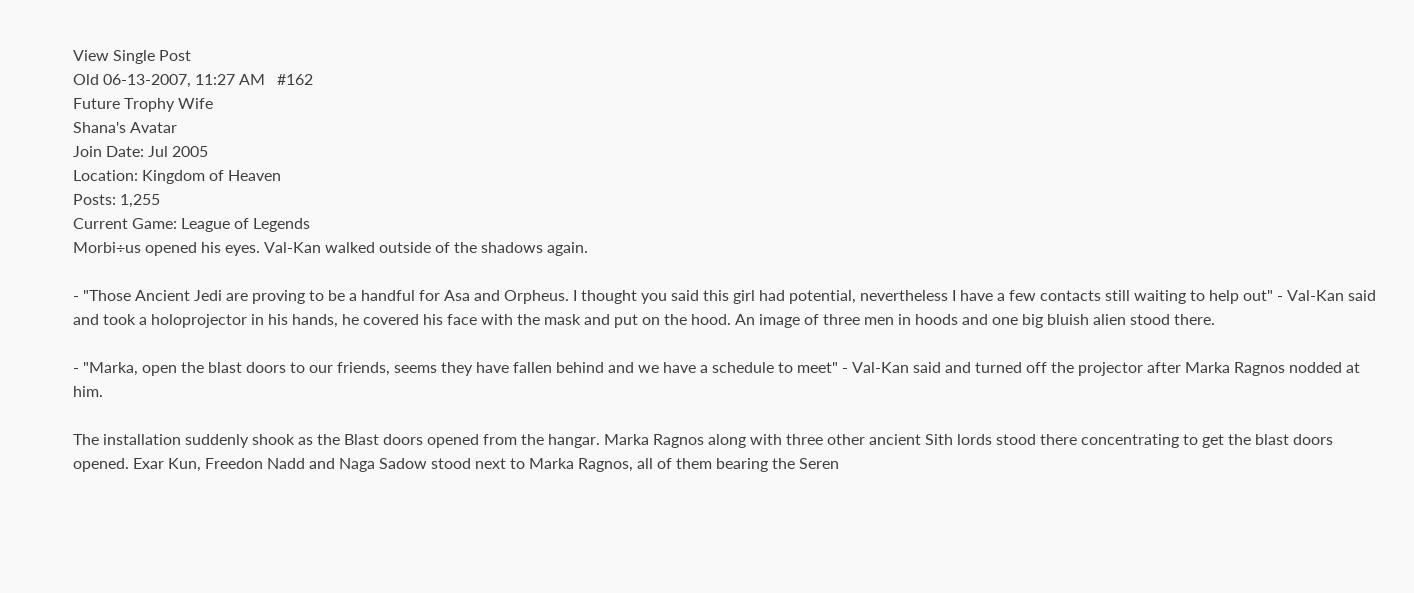View Single Post
Old 06-13-2007, 11:27 AM   #162
Future Trophy Wife
Shana's Avatar
Join Date: Jul 2005
Location: Kingdom of Heaven
Posts: 1,255
Current Game: League of Legends
Morbi÷us opened his eyes. Val-Kan walked outside of the shadows again.

- "Those Ancient Jedi are proving to be a handful for Asa and Orpheus. I thought you said this girl had potential, nevertheless I have a few contacts still waiting to help out" - Val-Kan said and took a holoprojector in his hands, he covered his face with the mask and put on the hood. An image of three men in hoods and one big bluish alien stood there.

- "Marka, open the blast doors to our friends, seems they have fallen behind and we have a schedule to meet" - Val-Kan said and turned off the projector after Marka Ragnos nodded at him.

The installation suddenly shook as the Blast doors opened from the hangar. Marka Ragnos along with three other ancient Sith lords stood there concentrating to get the blast doors opened. Exar Kun, Freedon Nadd and Naga Sadow stood next to Marka Ragnos, all of them bearing the Seren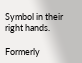Symbol in their right hands.

Formerly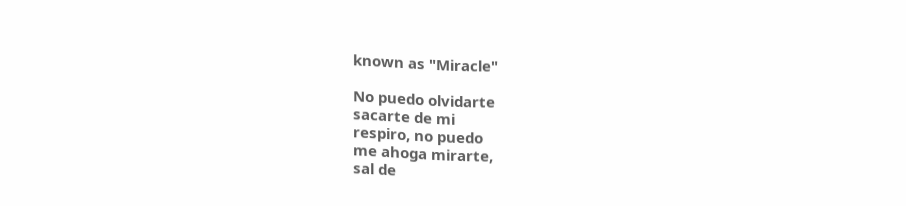known as "Miracle"

No puedo olvidarte
sacarte de mi
respiro, no puedo
me ahoga mirarte,
sal de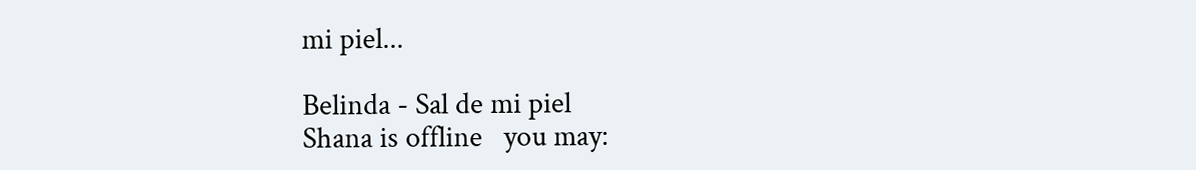mi piel...

Belinda - Sal de mi piel
Shana is offline   you may: